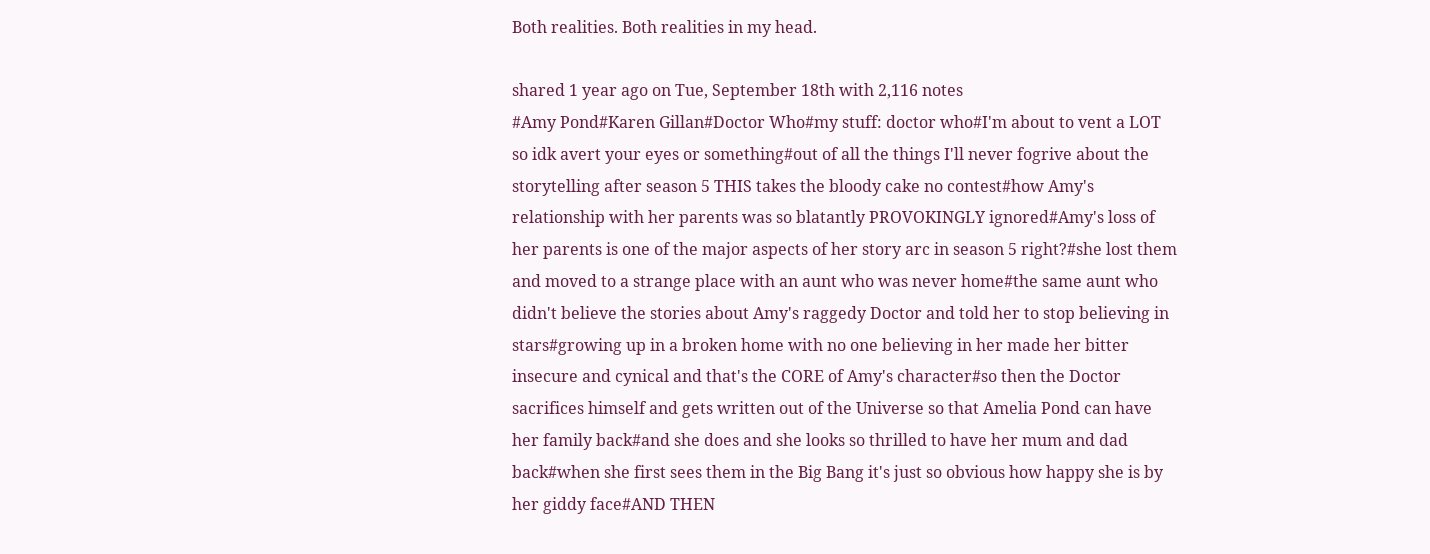Both realities. Both realities in my head.

shared 1 year ago on Tue, September 18th with 2,116 notes
#Amy Pond#Karen Gillan#Doctor Who#my stuff: doctor who#I'm about to vent a LOT so idk avert your eyes or something#out of all the things I'll never fogrive about the storytelling after season 5 THIS takes the bloody cake no contest#how Amy's relationship with her parents was so blatantly PROVOKINGLY ignored#Amy's loss of her parents is one of the major aspects of her story arc in season 5 right?#she lost them and moved to a strange place with an aunt who was never home#the same aunt who didn't believe the stories about Amy's raggedy Doctor and told her to stop believing in stars#growing up in a broken home with no one believing in her made her bitter insecure and cynical and that's the CORE of Amy's character#so then the Doctor sacrifices himself and gets written out of the Universe so that Amelia Pond can have her family back#and she does and she looks so thrilled to have her mum and dad back#when she first sees them in the Big Bang it's just so obvious how happy she is by her giddy face#AND THEN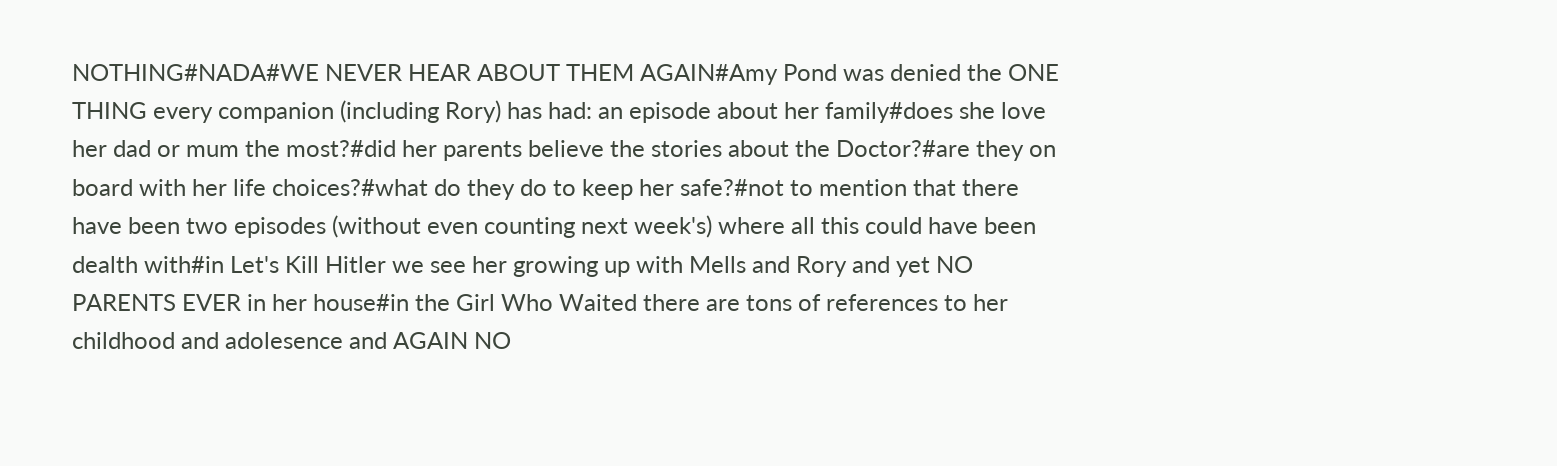NOTHING#NADA#WE NEVER HEAR ABOUT THEM AGAIN#Amy Pond was denied the ONE THING every companion (including Rory) has had: an episode about her family#does she love her dad or mum the most?#did her parents believe the stories about the Doctor?#are they on board with her life choices?#what do they do to keep her safe?#not to mention that there have been two episodes (without even counting next week's) where all this could have been dealth with#in Let's Kill Hitler we see her growing up with Mells and Rory and yet NO PARENTS EVER in her house#in the Girl Who Waited there are tons of references to her childhood and adolesence and AGAIN NO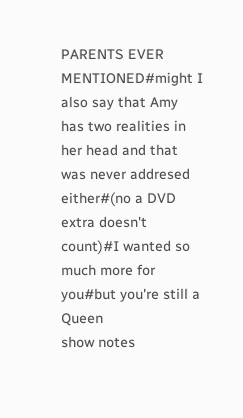PARENTS EVER MENTIONED#might I also say that Amy has two realities in her head and that was never addresed either#(no a DVD extra doesn't count)#I wanted so much more for you#but you're still a Queen
show notes